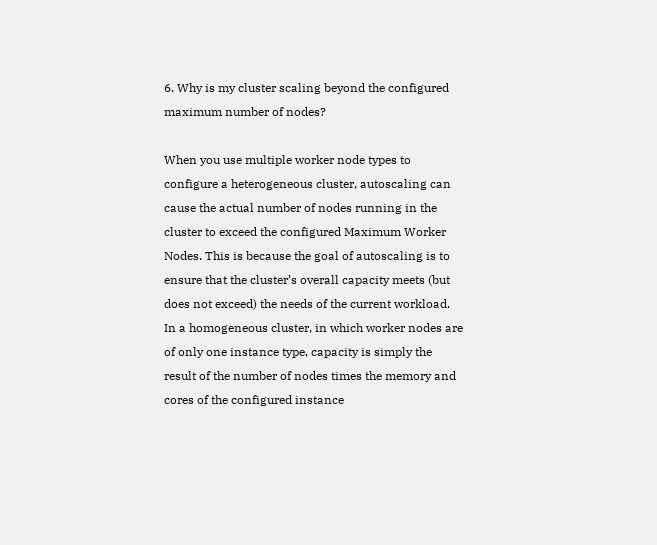6. Why is my cluster scaling beyond the configured maximum number of nodes?

When you use multiple worker node types to configure a heterogeneous cluster, autoscaling can cause the actual number of nodes running in the cluster to exceed the configured Maximum Worker Nodes. This is because the goal of autoscaling is to ensure that the cluster’s overall capacity meets (but does not exceed) the needs of the current workload. In a homogeneous cluster, in which worker nodes are of only one instance type, capacity is simply the result of the number of nodes times the memory and cores of the configured instance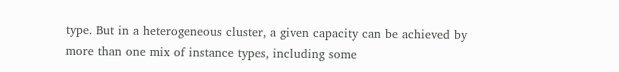type. But in a heterogeneous cluster, a given capacity can be achieved by more than one mix of instance types, including some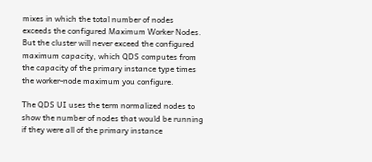mixes in which the total number of nodes exceeds the configured Maximum Worker Nodes. But the cluster will never exceed the configured maximum capacity, which QDS computes from the capacity of the primary instance type times the worker-node maximum you configure.

The QDS UI uses the term normalized nodes to show the number of nodes that would be running if they were all of the primary instance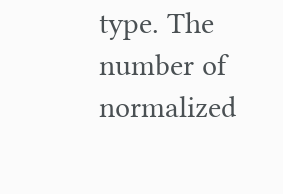type. The number of normalized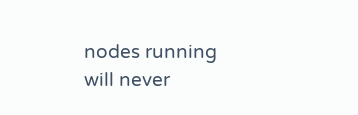nodes running will never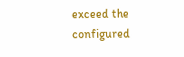exceed the configured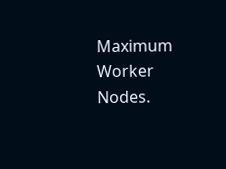Maximum Worker Nodes.